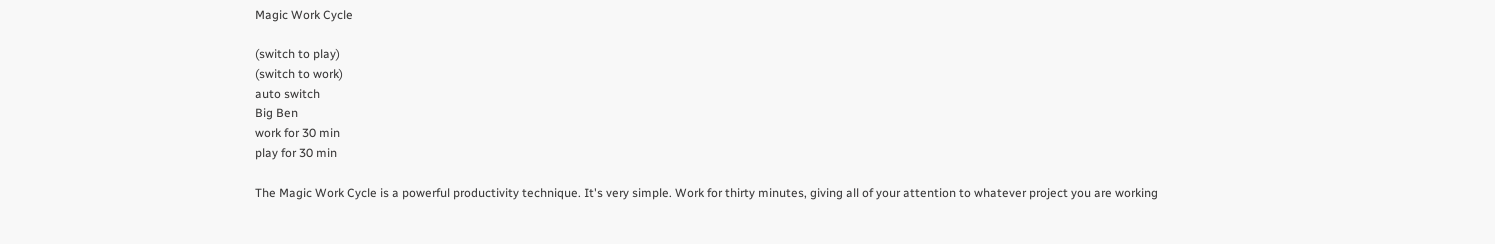Magic Work Cycle

(switch to play)
(switch to work)
auto switch
Big Ben
work for 30 min
play for 30 min

The Magic Work Cycle is a powerful productivity technique. It's very simple. Work for thirty minutes, giving all of your attention to whatever project you are working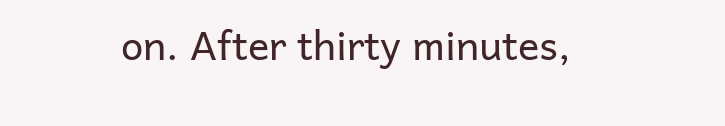on. After thirty minutes,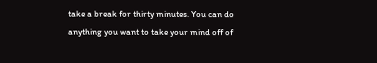take a break for thirty minutes. You can do anything you want to take your mind off of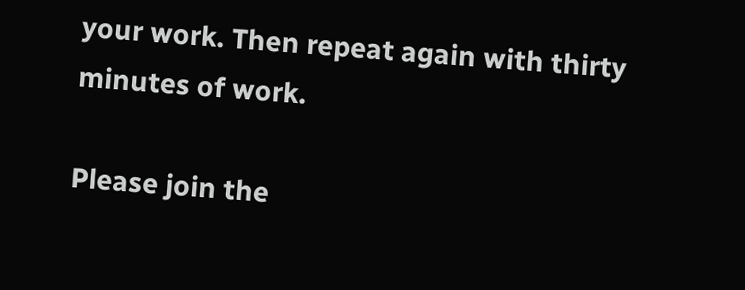your work. Then repeat again with thirty minutes of work.

Please join the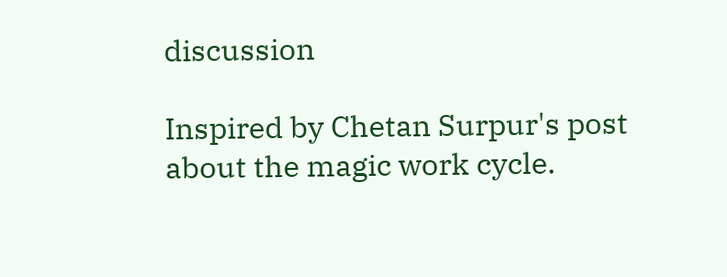discussion

Inspired by Chetan Surpur's post about the magic work cycle.